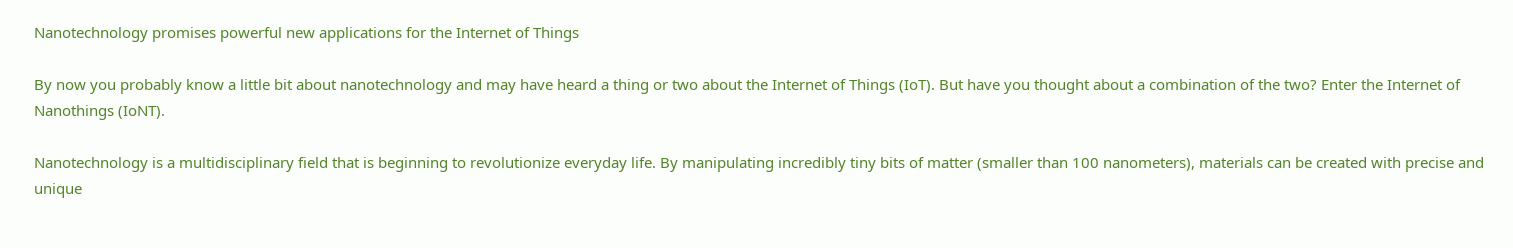Nanotechnology promises powerful new applications for the Internet of Things

By now you probably know a little bit about nanotechnology and may have heard a thing or two about the Internet of Things (IoT). But have you thought about a combination of the two? Enter the Internet of Nanothings (IoNT).

Nanotechnology is a multidisciplinary field that is beginning to revolutionize everyday life. By manipulating incredibly tiny bits of matter (smaller than 100 nanometers), materials can be created with precise and unique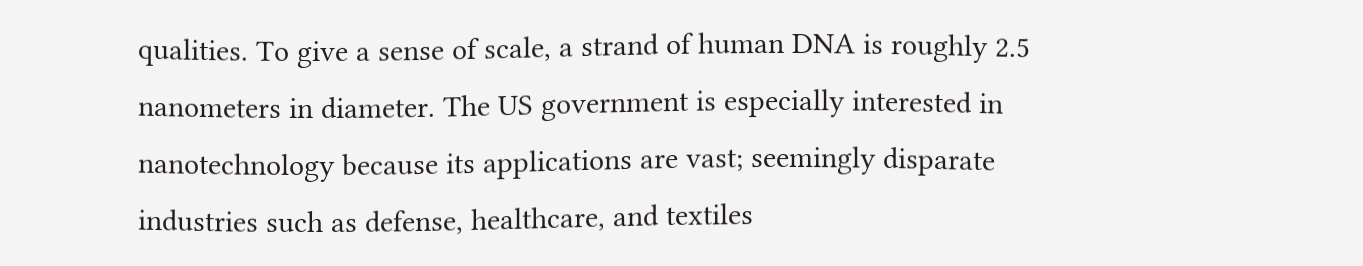qualities. To give a sense of scale, a strand of human DNA is roughly 2.5 nanometers in diameter. The US government is especially interested in nanotechnology because its applications are vast; seemingly disparate industries such as defense, healthcare, and textiles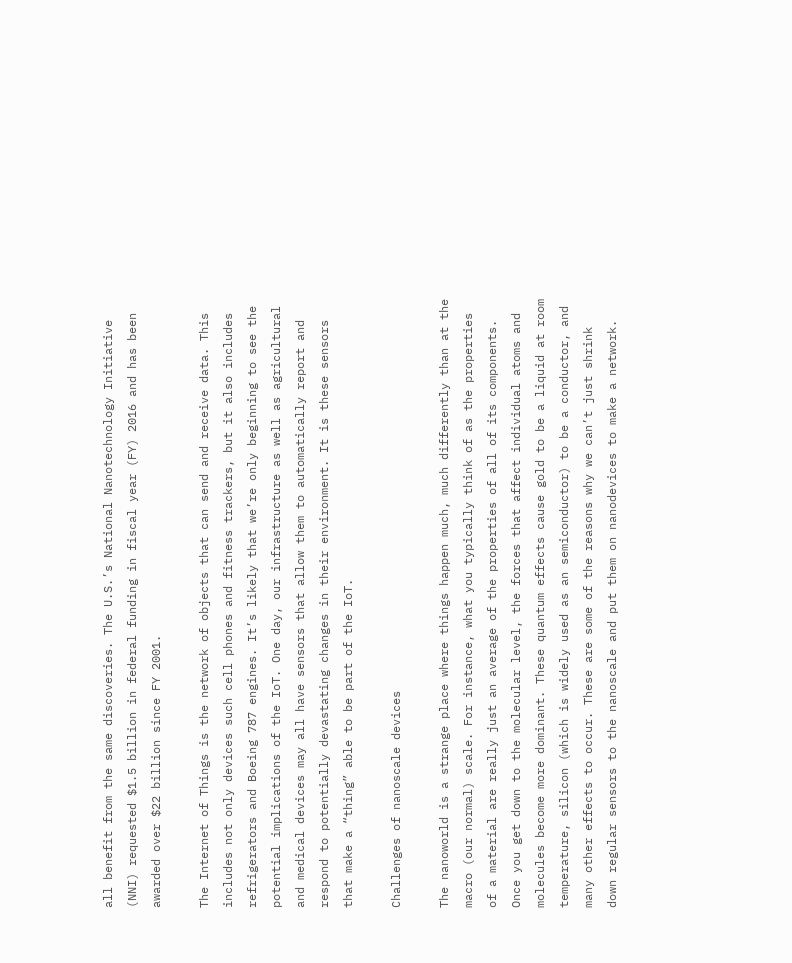all benefit from the same discoveries. The U.S.’s National Nanotechnology Initiative (NNI) requested $1.5 billion in federal funding in fiscal year (FY) 2016 and has been awarded over $22 billion since FY 2001.

The Internet of Things is the network of objects that can send and receive data. This includes not only devices such cell phones and fitness trackers, but it also includes refrigerators and Boeing 787 engines. It’s likely that we’re only beginning to see the potential implications of the IoT. One day, our infrastructure as well as agricultural and medical devices may all have sensors that allow them to automatically report and respond to potentially devastating changes in their environment. It is these sensors that make a “thing” able to be part of the IoT.

Challenges of nanoscale devices

The nanoworld is a strange place where things happen much, much differently than at the macro (our normal) scale. For instance, what you typically think of as the properties of a material are really just an average of the properties of all of its components. Once you get down to the molecular level, the forces that affect individual atoms and molecules become more dominant. These quantum effects cause gold to be a liquid at room temperature, silicon (which is widely used as an semiconductor) to be a conductor, and many other effects to occur. These are some of the reasons why we can’t just shrink down regular sensors to the nanoscale and put them on nanodevices to make a network.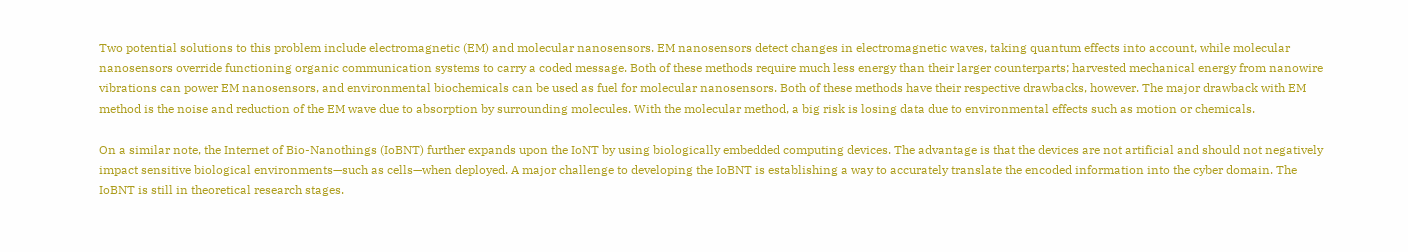Two potential solutions to this problem include electromagnetic (EM) and molecular nanosensors. EM nanosensors detect changes in electromagnetic waves, taking quantum effects into account, while molecular nanosensors override functioning organic communication systems to carry a coded message. Both of these methods require much less energy than their larger counterparts; harvested mechanical energy from nanowire vibrations can power EM nanosensors, and environmental biochemicals can be used as fuel for molecular nanosensors. Both of these methods have their respective drawbacks, however. The major drawback with EM method is the noise and reduction of the EM wave due to absorption by surrounding molecules. With the molecular method, a big risk is losing data due to environmental effects such as motion or chemicals.

On a similar note, the Internet of Bio-Nanothings (IoBNT) further expands upon the IoNT by using biologically embedded computing devices. The advantage is that the devices are not artificial and should not negatively impact sensitive biological environments—such as cells—when deployed. A major challenge to developing the IoBNT is establishing a way to accurately translate the encoded information into the cyber domain. The IoBNT is still in theoretical research stages.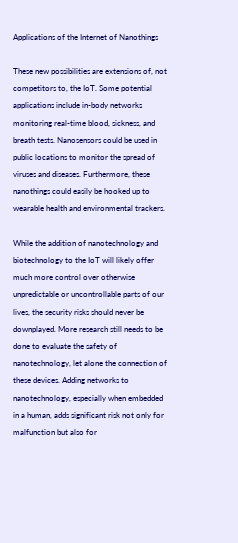Applications of the Internet of Nanothings

These new possibilities are extensions of, not competitors to, the IoT. Some potential applications include in-body networks monitoring real-time blood, sickness, and breath tests. Nanosensors could be used in public locations to monitor the spread of viruses and diseases. Furthermore, these nanothings could easily be hooked up to wearable health and environmental trackers.

While the addition of nanotechnology and biotechnology to the IoT will likely offer much more control over otherwise unpredictable or uncontrollable parts of our lives, the security risks should never be downplayed. More research still needs to be done to evaluate the safety of nanotechnology, let alone the connection of these devices. Adding networks to nanotechnology, especially when embedded in a human, adds significant risk not only for malfunction but also for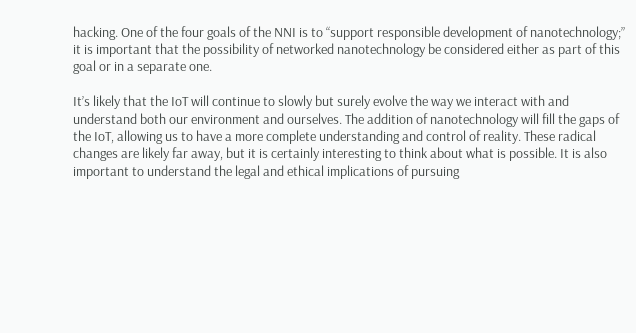hacking. One of the four goals of the NNI is to “support responsible development of nanotechnology;” it is important that the possibility of networked nanotechnology be considered either as part of this goal or in a separate one.

It’s likely that the IoT will continue to slowly but surely evolve the way we interact with and understand both our environment and ourselves. The addition of nanotechnology will fill the gaps of the IoT, allowing us to have a more complete understanding and control of reality. These radical changes are likely far away, but it is certainly interesting to think about what is possible. It is also important to understand the legal and ethical implications of pursuing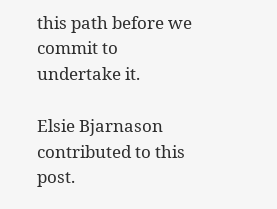this path before we commit to undertake it.

Elsie Bjarnason contributed to this post.